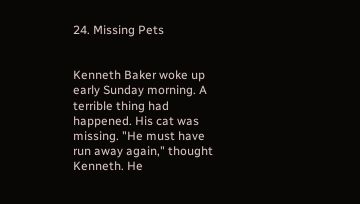24. Missing Pets


Kenneth Baker woke up early Sunday morning. A terrible thing had happened. His cat was missing. "He must have run away again," thought Kenneth. He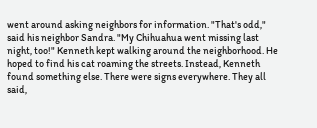went around asking neighbors for information. "That's odd," said his neighbor Sandra. "My Chihuahua went missing last night, too!" Kenneth kept walking around the neighborhood. He hoped to find his cat roaming the streets. Instead, Kenneth found something else. There were signs everywhere. They all said,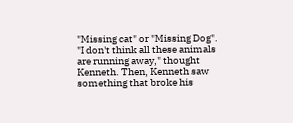"Missing cat" or "Missing Dog". "I don't think all these animals are running away," thought Kenneth. Then, Kenneth saw something that broke his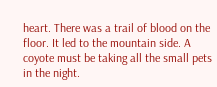heart. There was a trail of blood on the floor. It led to the mountain side. A coyote must be taking all the small pets in the night.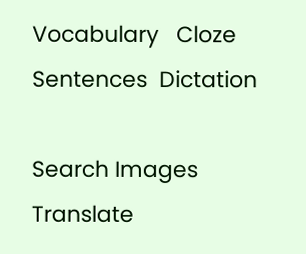Vocabulary   Cloze   Sentences  Dictation

Search Images      Translate